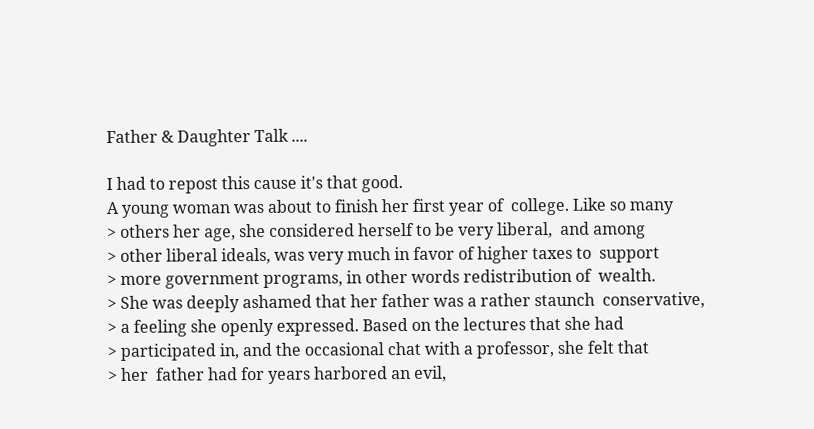Father & Daughter Talk ....

I had to repost this cause it's that good.
A young woman was about to finish her first year of  college. Like so many
> others her age, she considered herself to be very liberal,  and among
> other liberal ideals, was very much in favor of higher taxes to  support
> more government programs, in other words redistribution of  wealth.
> She was deeply ashamed that her father was a rather staunch  conservative,
> a feeling she openly expressed. Based on the lectures that she had
> participated in, and the occasional chat with a professor, she felt that
> her  father had for years harbored an evil,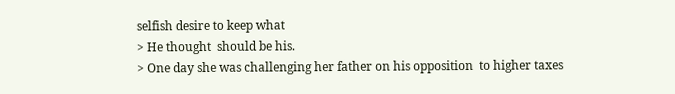selfish desire to keep what
> He thought  should be his.
> One day she was challenging her father on his opposition  to higher taxes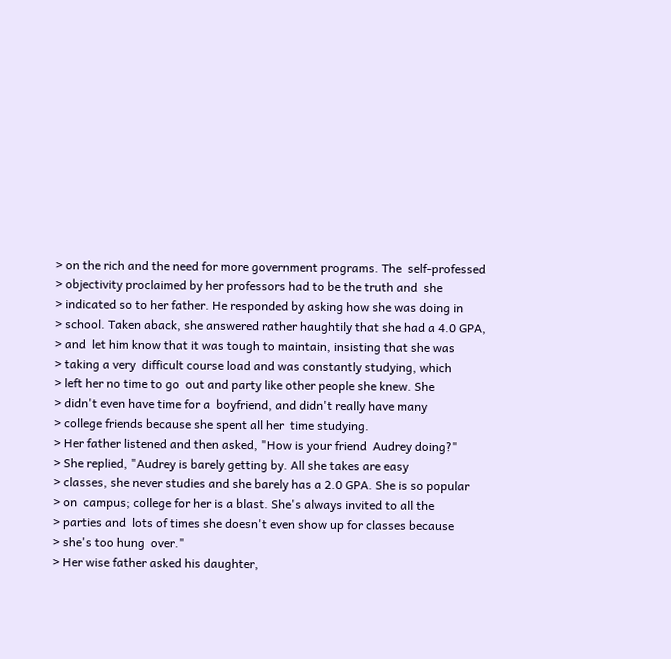> on the rich and the need for more government programs. The  self-professed
> objectivity proclaimed by her professors had to be the truth and  she
> indicated so to her father. He responded by asking how she was doing in
> school. Taken aback, she answered rather haughtily that she had a 4.0 GPA,
> and  let him know that it was tough to maintain, insisting that she was
> taking a very  difficult course load and was constantly studying, which
> left her no time to go  out and party like other people she knew. She
> didn't even have time for a  boyfriend, and didn't really have many
> college friends because she spent all her  time studying.
> Her father listened and then asked, "How is your friend  Audrey doing?"
> She replied, "Audrey is barely getting by. All she takes are easy
> classes, she never studies and she barely has a 2.0 GPA. She is so popular
> on  campus; college for her is a blast. She's always invited to all the
> parties and  lots of times she doesn't even show up for classes because
> she's too hung  over."
> Her wise father asked his daughter,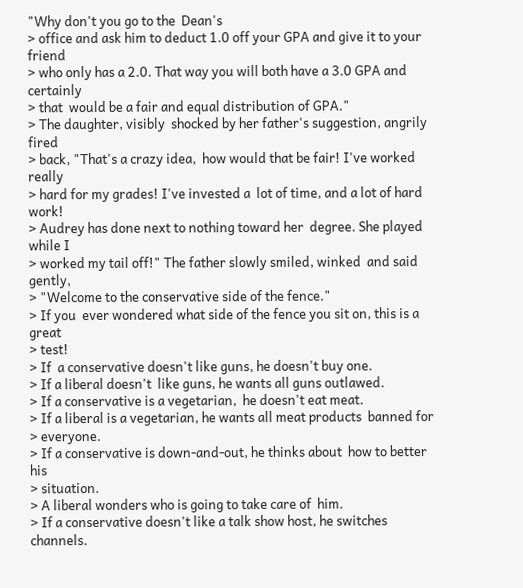"Why don't you go to the  Dean's
> office and ask him to deduct 1.0 off your GPA and give it to your friend
> who only has a 2.0. That way you will both have a 3.0 GPA and certainly
> that  would be a fair and equal distribution of GPA."
> The daughter, visibly  shocked by her father's suggestion, angrily fired
> back, "That's a crazy idea,  how would that be fair! I've worked really
> hard for my grades! I've invested a  lot of time, and a lot of hard work!
> Audrey has done next to nothing toward her  degree. She played while I
> worked my tail off!" The father slowly smiled, winked  and said gently,
> "Welcome to the conservative side of the fence."
> If you  ever wondered what side of the fence you sit on, this is a great
> test!
> If  a conservative doesn't like guns, he doesn't buy one.
> If a liberal doesn't  like guns, he wants all guns outlawed.
> If a conservative is a vegetarian,  he doesn't eat meat.
> If a liberal is a vegetarian, he wants all meat products  banned for
> everyone.
> If a conservative is down-and-out, he thinks about  how to better his
> situation.
> A liberal wonders who is going to take care of  him.
> If a conservative doesn't like a talk show host, he switches  channels.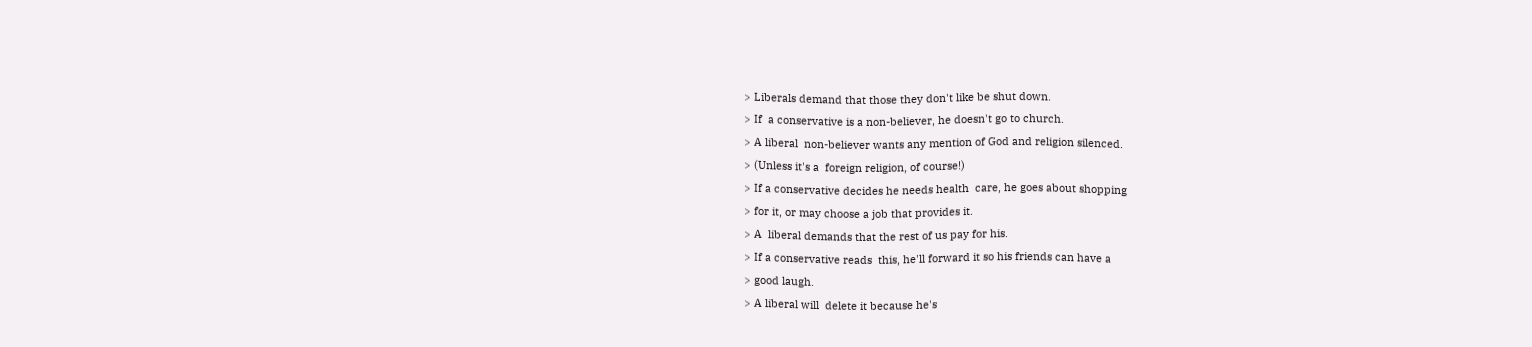> Liberals demand that those they don't like be shut down.
> If  a conservative is a non-believer, he doesn't go to church.
> A liberal  non-believer wants any mention of God and religion silenced.
> (Unless it's a  foreign religion, of course!)
> If a conservative decides he needs health  care, he goes about shopping
> for it, or may choose a job that provides it.
> A  liberal demands that the rest of us pay for his.
> If a conservative reads  this, he'll forward it so his friends can have a
> good laugh.
> A liberal will  delete it because he's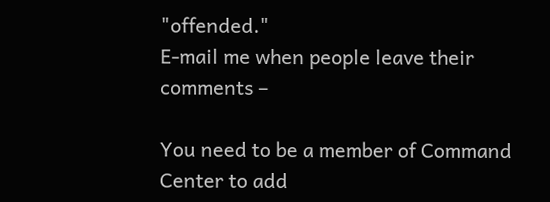"offended."
E-mail me when people leave their comments –

You need to be a member of Command Center to add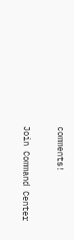comments!

Join Command Center